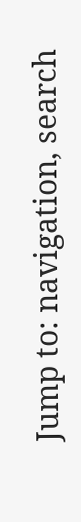Jump to: navigation, search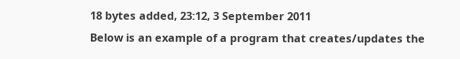18 bytes added, 23:12, 3 September 2011
Below is an example of a program that creates/updates the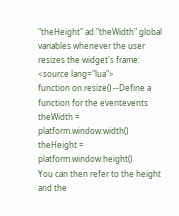"theHeight" ad "theWidth" global variables whenever the user resizes the widget's frame:
<source lang="lua">
function on.resize() --Define a function for the eventevents
theWidth = platform.window:width()
theHeight = platform.window:height()
You can then refer to the height and the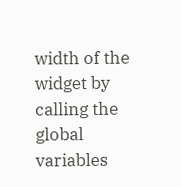width of the widget by calling the global variables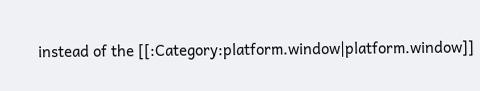instead of the [[:Category:platform.window|platform.window]]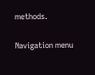methods.

Navigation menu